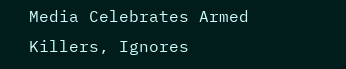Media Celebrates Armed Killers, Ignores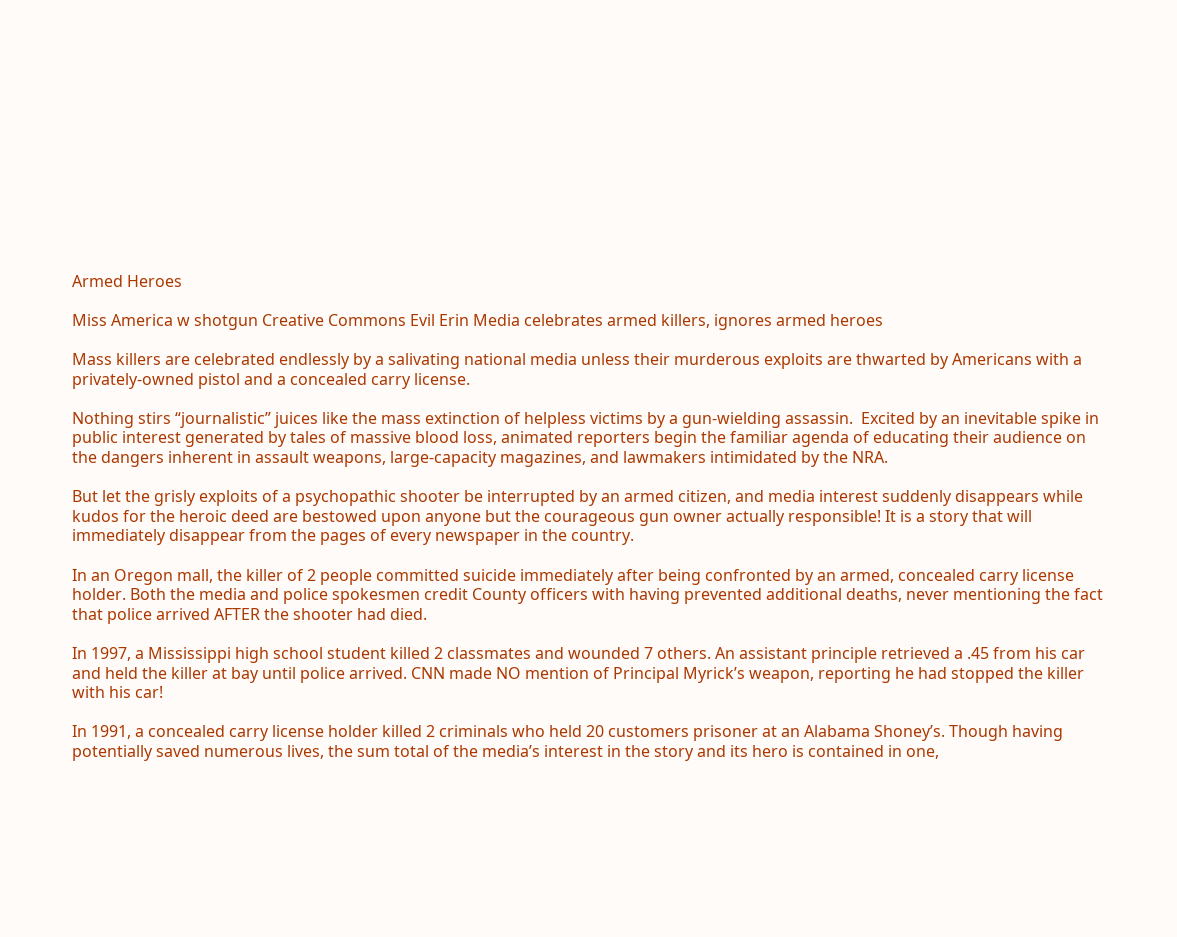Armed Heroes

Miss America w shotgun Creative Commons Evil Erin Media celebrates armed killers, ignores armed heroes

Mass killers are celebrated endlessly by a salivating national media unless their murderous exploits are thwarted by Americans with a privately-owned pistol and a concealed carry license.

Nothing stirs “journalistic” juices like the mass extinction of helpless victims by a gun-wielding assassin.  Excited by an inevitable spike in public interest generated by tales of massive blood loss, animated reporters begin the familiar agenda of educating their audience on the dangers inherent in assault weapons, large-capacity magazines, and lawmakers intimidated by the NRA.

But let the grisly exploits of a psychopathic shooter be interrupted by an armed citizen, and media interest suddenly disappears while kudos for the heroic deed are bestowed upon anyone but the courageous gun owner actually responsible! It is a story that will immediately disappear from the pages of every newspaper in the country.

In an Oregon mall, the killer of 2 people committed suicide immediately after being confronted by an armed, concealed carry license holder. Both the media and police spokesmen credit County officers with having prevented additional deaths, never mentioning the fact that police arrived AFTER the shooter had died.

In 1997, a Mississippi high school student killed 2 classmates and wounded 7 others. An assistant principle retrieved a .45 from his car and held the killer at bay until police arrived. CNN made NO mention of Principal Myrick’s weapon, reporting he had stopped the killer with his car!

In 1991, a concealed carry license holder killed 2 criminals who held 20 customers prisoner at an Alabama Shoney’s. Though having potentially saved numerous lives, the sum total of the media’s interest in the story and its hero is contained in one,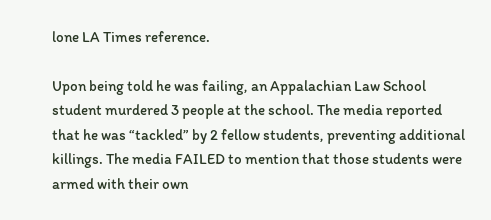lone LA Times reference.

Upon being told he was failing, an Appalachian Law School student murdered 3 people at the school. The media reported that he was “tackled” by 2 fellow students, preventing additional killings. The media FAILED to mention that those students were armed with their own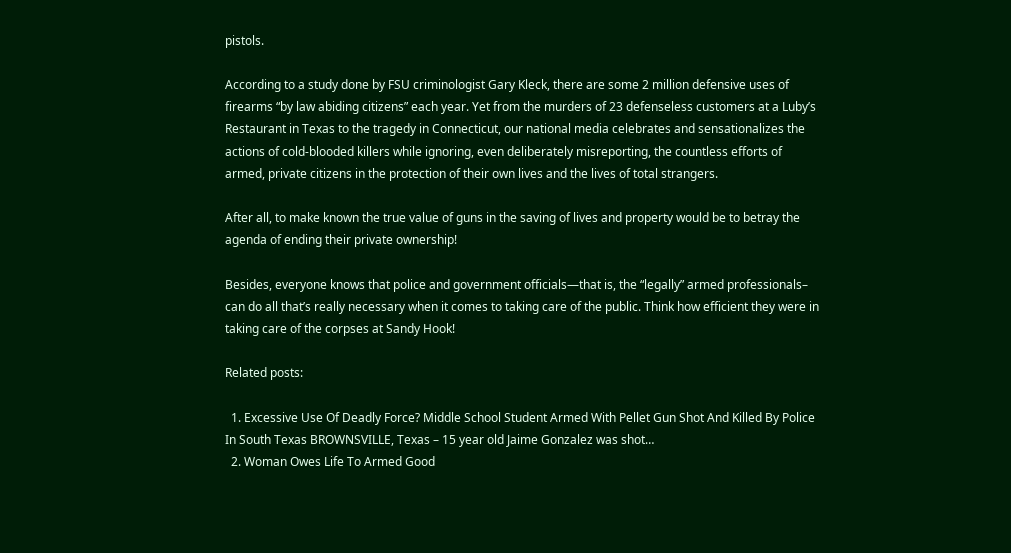pistols.

According to a study done by FSU criminologist Gary Kleck, there are some 2 million defensive uses of firearms “by law abiding citizens” each year. Yet from the murders of 23 defenseless customers at a Luby’s Restaurant in Texas to the tragedy in Connecticut, our national media celebrates and sensationalizes the actions of cold-blooded killers while ignoring, even deliberately misreporting, the countless efforts of armed, private citizens in the protection of their own lives and the lives of total strangers.

After all, to make known the true value of guns in the saving of lives and property would be to betray the agenda of ending their private ownership!

Besides, everyone knows that police and government officials—that is, the “legally” armed professionals– can do all that’s really necessary when it comes to taking care of the public. Think how efficient they were in taking care of the corpses at Sandy Hook!

Related posts:

  1. Excessive Use Of Deadly Force? Middle School Student Armed With Pellet Gun Shot And Killed By Police In South Texas BROWNSVILLE, Texas – 15 year old Jaime Gonzalez was shot…
  2. Woman Owes Life To Armed Good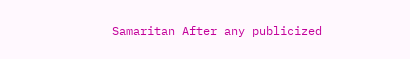Samaritan After any publicized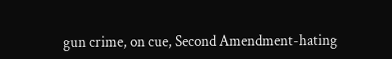gun crime, on cue, Second Amendment-hating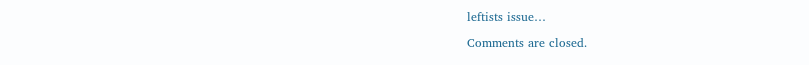leftists issue…

Comments are closed.